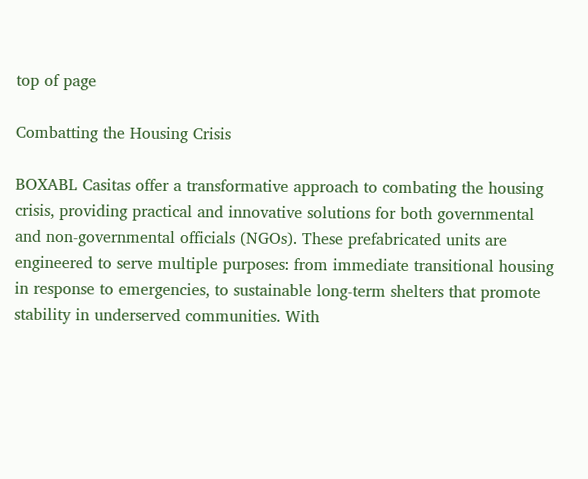top of page

Combatting the Housing Crisis

BOXABL Casitas offer a transformative approach to combating the housing crisis, providing practical and innovative solutions for both governmental and non-governmental officials (NGOs). These prefabricated units are engineered to serve multiple purposes: from immediate transitional housing in response to emergencies, to sustainable long-term shelters that promote stability in underserved communities. With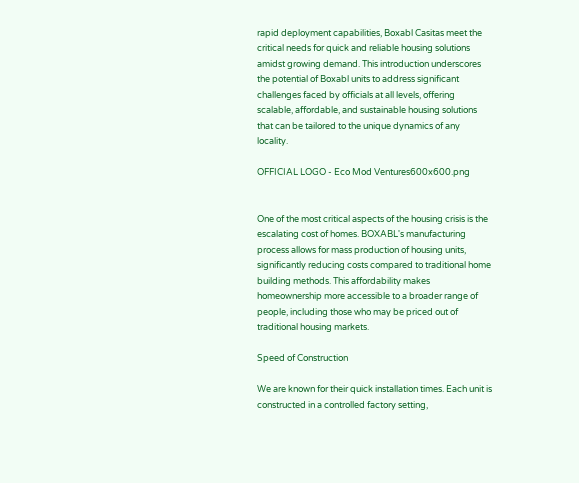rapid deployment capabilities, Boxabl Casitas meet the critical needs for quick and reliable housing solutions amidst growing demand. This introduction underscores the potential of Boxabl units to address significant challenges faced by officials at all levels, offering scalable, affordable, and sustainable housing solutions that can be tailored to the unique dynamics of any locality.

OFFICIAL LOGO - Eco Mod Ventures600x600.png


One of the most critical aspects of the housing crisis is the escalating cost of homes. BOXABL's manufacturing process allows for mass production of housing units, significantly reducing costs compared to traditional home building methods. This affordability makes homeownership more accessible to a broader range of people, including those who may be priced out of traditional housing markets.

Speed of Construction

We are known for their quick installation times. Each unit is constructed in a controlled factory setting,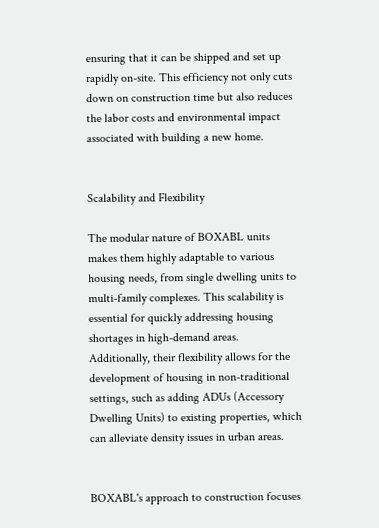ensuring that it can be shipped and set up rapidly on-site. This efficiency not only cuts down on construction time but also reduces the labor costs and environmental impact associated with building a new home.


Scalability and Flexibility

The modular nature of BOXABL units makes them highly adaptable to various housing needs, from single dwelling units to multi-family complexes. This scalability is essential for quickly addressing housing shortages in high-demand areas. Additionally, their flexibility allows for the development of housing in non-traditional settings, such as adding ADUs (Accessory Dwelling Units) to existing properties, which can alleviate density issues in urban areas.


BOXABL's approach to construction focuses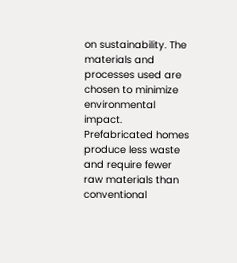on sustainability. The materials and processes used are chosen to minimize environmental impact. Prefabricated homes produce less waste and require fewer raw materials than conventional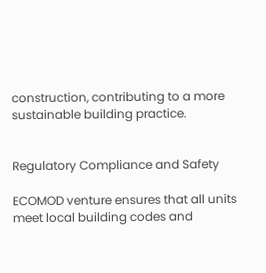construction, contributing to a more sustainable building practice.


Regulatory Compliance and Safety

ECOMOD venture ensures that all units meet local building codes and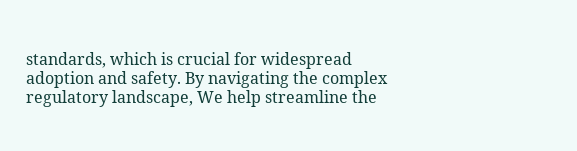standards, which is crucial for widespread adoption and safety. By navigating the complex regulatory landscape, We help streamline the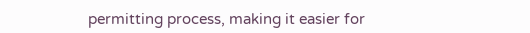permitting process, making it easier for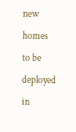new homes to be deployed in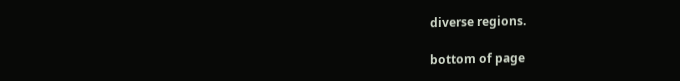diverse regions.

bottom of page